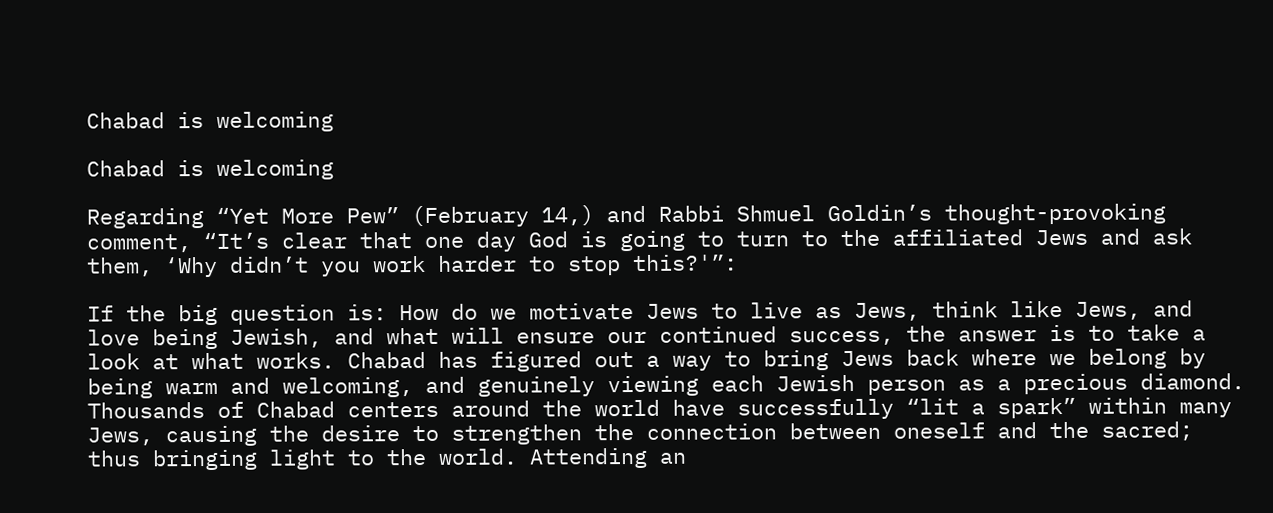Chabad is welcoming

Chabad is welcoming

Regarding “Yet More Pew” (February 14,) and Rabbi Shmuel Goldin’s thought-provoking comment, “It’s clear that one day God is going to turn to the affiliated Jews and ask them, ‘Why didn’t you work harder to stop this?'”:

If the big question is: How do we motivate Jews to live as Jews, think like Jews, and love being Jewish, and what will ensure our continued success, the answer is to take a look at what works. Chabad has figured out a way to bring Jews back where we belong by being warm and welcoming, and genuinely viewing each Jewish person as a precious diamond. Thousands of Chabad centers around the world have successfully “lit a spark” within many Jews, causing the desire to strengthen the connection between oneself and the sacred; thus bringing light to the world. Attending an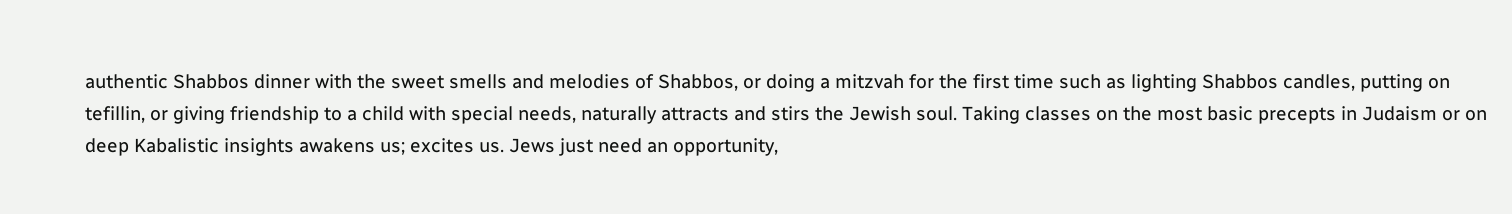authentic Shabbos dinner with the sweet smells and melodies of Shabbos, or doing a mitzvah for the first time such as lighting Shabbos candles, putting on tefillin, or giving friendship to a child with special needs, naturally attracts and stirs the Jewish soul. Taking classes on the most basic precepts in Judaism or on deep Kabalistic insights awakens us; excites us. Jews just need an opportunity,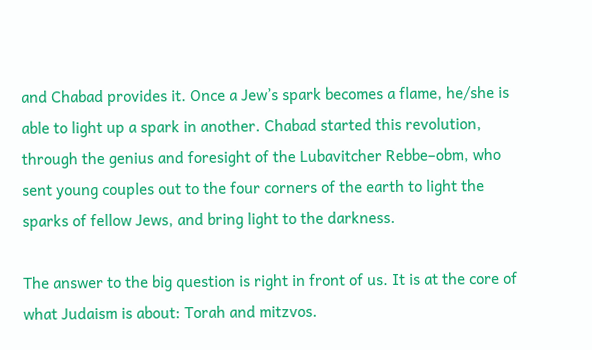and Chabad provides it. Once a Jew’s spark becomes a flame, he/she is able to light up a spark in another. Chabad started this revolution, through the genius and foresight of the Lubavitcher Rebbe–obm, who sent young couples out to the four corners of the earth to light the sparks of fellow Jews, and bring light to the darkness.

The answer to the big question is right in front of us. It is at the core of what Judaism is about: Torah and mitzvos.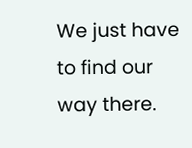We just have to find our way there.